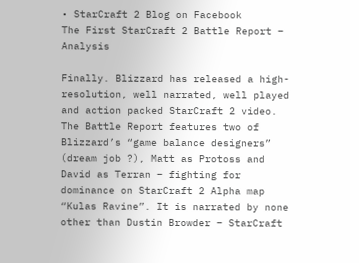• StarCraft 2 Blog on Facebook
The First StarCraft 2 Battle Report – Analysis

Finally. Blizzard has released a high-resolution, well narrated, well played and action packed StarCraft 2 video. The Battle Report features two of Blizzard’s “game balance designers” (dream job ?), Matt as Protoss and David as Terran – fighting for dominance on StarCraft 2 Alpha map “Kulas Ravine”. It is narrated by none other than Dustin Browder – StarCraft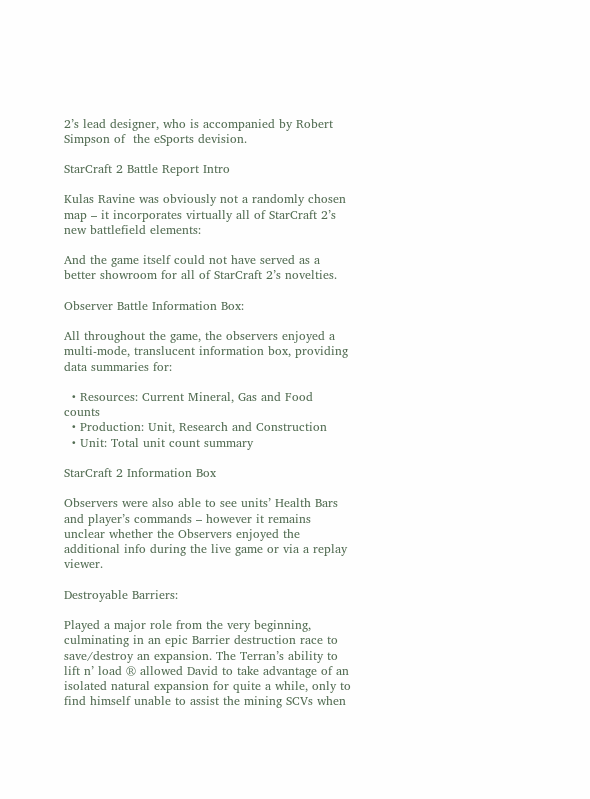2’s lead designer, who is accompanied by Robert Simpson of  the eSports devision.

StarCraft 2 Battle Report Intro

Kulas Ravine was obviously not a randomly chosen map – it incorporates virtually all of StarCraft 2’s new battlefield elements:

And the game itself could not have served as a better showroom for all of StarCraft 2’s novelties.

Observer Battle Information Box:

All throughout the game, the observers enjoyed a multi-mode, translucent information box, providing data summaries for:

  • Resources: Current Mineral, Gas and Food counts
  • Production: Unit, Research and Construction
  • Unit: Total unit count summary

StarCraft 2 Information Box

Observers were also able to see units’ Health Bars and player’s commands – however it remains unclear whether the Observers enjoyed the additional info during the live game or via a replay viewer.

Destroyable Barriers:

Played a major role from the very beginning, culminating in an epic Barrier destruction race to save/destroy an expansion. The Terran’s ability to lift n’ load ® allowed David to take advantage of an isolated natural expansion for quite a while, only to find himself unable to assist the mining SCVs when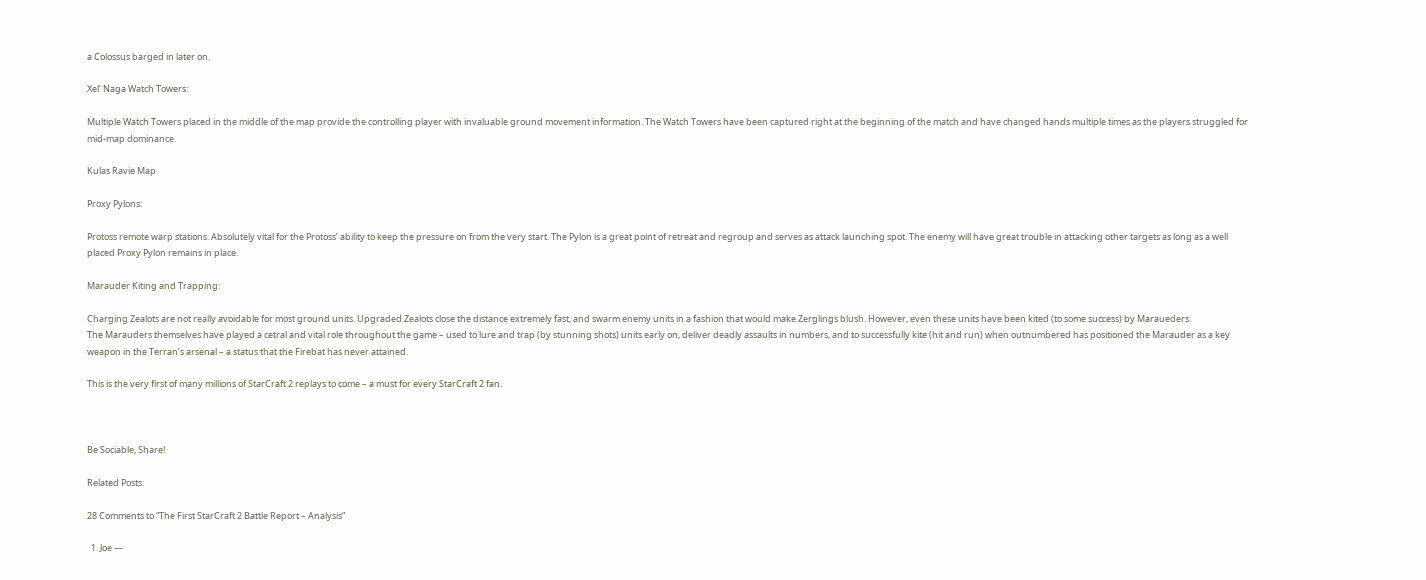a Colossus barged in later on.

Xel’ Naga Watch Towers:

Multiple Watch Towers placed in the middle of the map provide the controlling player with invaluable ground movement information. The Watch Towers have been captured right at the beginning of the match and have changed hands multiple times as the players struggled for mid-map dominance.

Kulas Ravie Map

Proxy Pylons:

Protoss remote warp stations. Absolutely vital for the Protoss’ ability to keep the pressure on from the very start. The Pylon is a great point of retreat and regroup and serves as attack launching spot. The enemy will have great trouble in attacking other targets as long as a well placed Proxy Pylon remains in place.

Marauder Kiting and Trapping:

Charging Zealots are not really avoidable for most ground units. Upgraded Zealots close the distance extremely fast, and swarm enemy units in a fashion that would make Zerglings blush. However, even these units have been kited (to some success) by Maraueders.
The Marauders themselves have played a cetral and vital role throughout the game – used to lure and trap (by stunning shots) units early on, deliver deadly assaults in numbers, and to successfully kite (hit and run) when outnumbered has positioned the Marauder as a key weapon in the Terran’s arsenal – a status that the Firebat has never attained.

This is the very first of many millions of StarCraft 2 replays to come – a must for every StarCraft 2 fan.



Be Sociable, Share!

Related Posts:

28 Comments to “The First StarCraft 2 Battle Report – Analysis”

  1. Joe —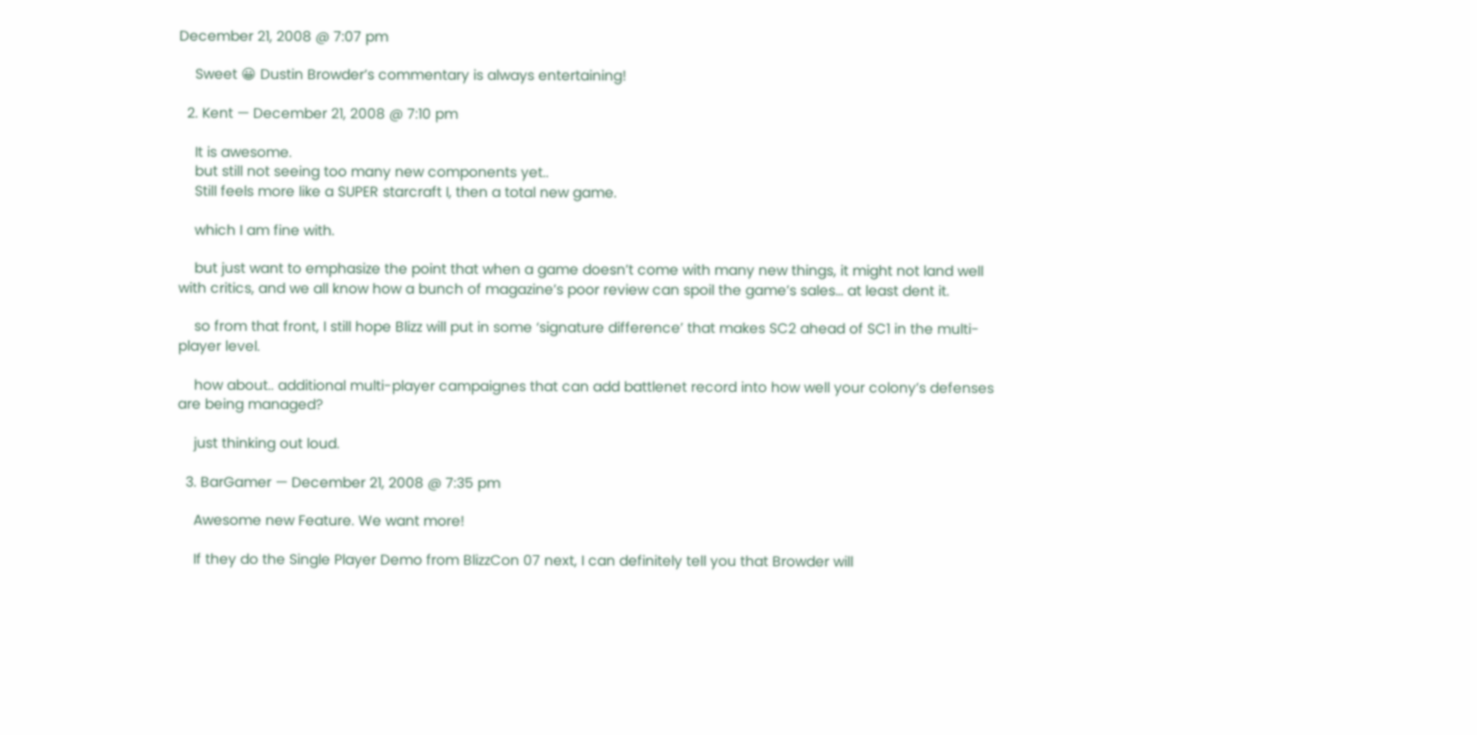December 21, 2008 @ 7:07 pm

    Sweet 😀 Dustin Browder’s commentary is always entertaining!

  2. Kent — December 21, 2008 @ 7:10 pm

    It is awesome.
    but still not seeing too many new components yet..
    Still feels more like a SUPER starcraft I, then a total new game.

    which I am fine with.

    but just want to emphasize the point that when a game doesn’t come with many new things, it might not land well with critics, and we all know how a bunch of magazine’s poor review can spoil the game’s sales… at least dent it.

    so from that front, I still hope Blizz will put in some ‘signature difference’ that makes SC2 ahead of SC1 in the multi-player level.

    how about.. additional multi-player campaignes that can add battlenet record into how well your colony’s defenses are being managed?

    just thinking out loud.

  3. BarGamer — December 21, 2008 @ 7:35 pm

    Awesome new Feature. We want more!

    If they do the Single Player Demo from BlizzCon 07 next, I can definitely tell you that Browder will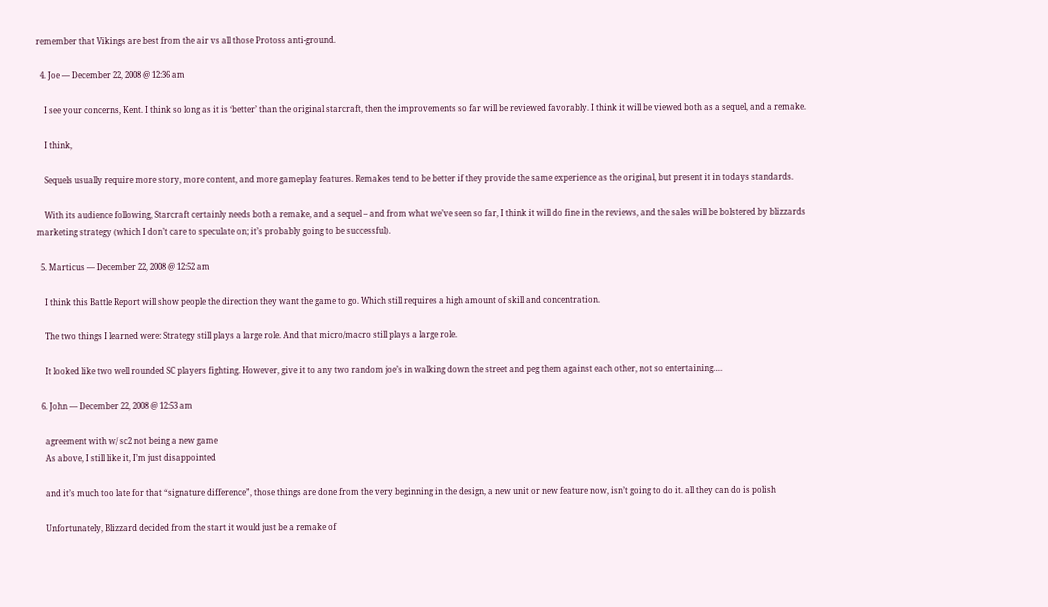remember that Vikings are best from the air vs all those Protoss anti-ground.

  4. Joe — December 22, 2008 @ 12:36 am

    I see your concerns, Kent. I think so long as it is ‘better’ than the original starcraft, then the improvements so far will be reviewed favorably. I think it will be viewed both as a sequel, and a remake.

    I think,

    Sequels usually require more story, more content, and more gameplay features. Remakes tend to be better if they provide the same experience as the original, but present it in todays standards.

    With its audience following, Starcraft certainly needs both a remake, and a sequel – and from what we’ve seen so far, I think it will do fine in the reviews, and the sales will be bolstered by blizzards marketing strategy (which I don’t care to speculate on; it’s probably going to be successful).

  5. Marticus — December 22, 2008 @ 12:52 am

    I think this Battle Report will show people the direction they want the game to go. Which still requires a high amount of skill and concentration.

    The two things I learned were: Strategy still plays a large role. And that micro/macro still plays a large role.

    It looked like two well rounded SC players fighting. However, give it to any two random joe’s in walking down the street and peg them against each other, not so entertaining….

  6. John — December 22, 2008 @ 12:53 am

    agreement with w/ sc2 not being a new game
    As above, I still like it, I’m just disappointed

    and it’s much too late for that “signature difference”, those things are done from the very beginning in the design, a new unit or new feature now, isn’t going to do it. all they can do is polish

    Unfortunately, Blizzard decided from the start it would just be a remake of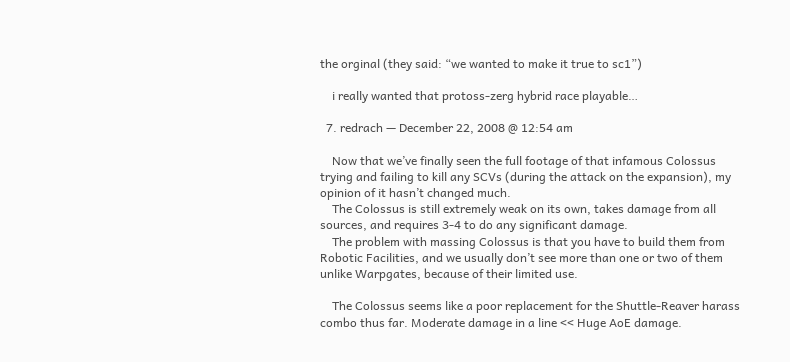the orginal (they said: “we wanted to make it true to sc1”)

    i really wanted that protoss-zerg hybrid race playable…

  7. redrach — December 22, 2008 @ 12:54 am

    Now that we’ve finally seen the full footage of that infamous Colossus trying and failing to kill any SCVs (during the attack on the expansion), my opinion of it hasn’t changed much.
    The Colossus is still extremely weak on its own, takes damage from all sources, and requires 3-4 to do any significant damage.
    The problem with massing Colossus is that you have to build them from Robotic Facilities, and we usually don’t see more than one or two of them unlike Warpgates, because of their limited use.

    The Colossus seems like a poor replacement for the Shuttle-Reaver harass combo thus far. Moderate damage in a line << Huge AoE damage.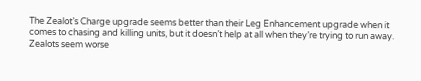The Zealot’s Charge upgrade seems better than their Leg Enhancement upgrade when it comes to chasing and killing units, but it doesn’t help at all when they’re trying to run away. Zealots seem worse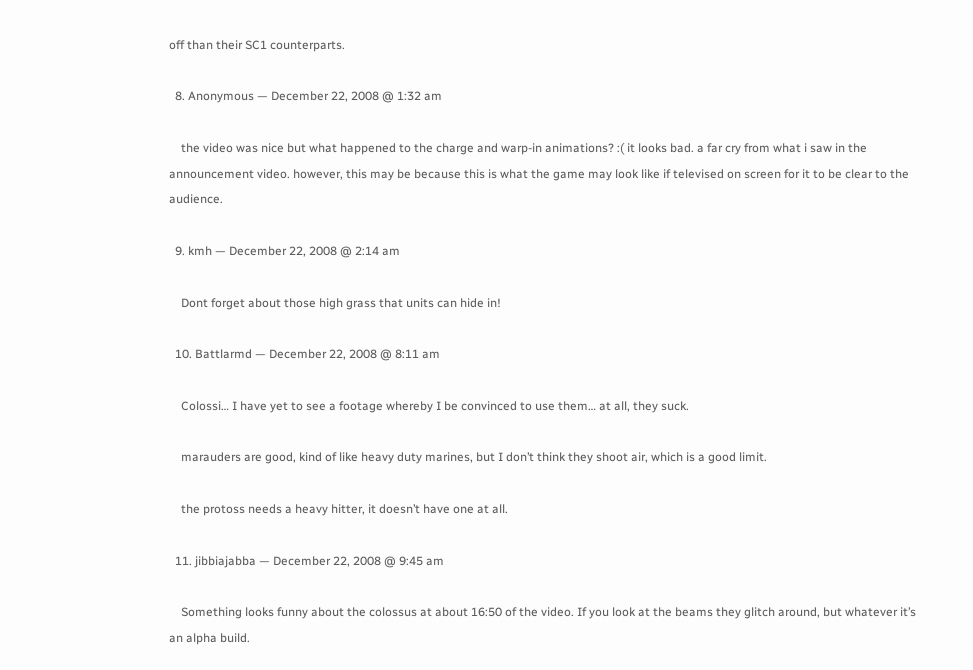off than their SC1 counterparts.

  8. Anonymous — December 22, 2008 @ 1:32 am

    the video was nice but what happened to the charge and warp-in animations? :( it looks bad. a far cry from what i saw in the announcement video. however, this may be because this is what the game may look like if televised on screen for it to be clear to the audience.

  9. kmh — December 22, 2008 @ 2:14 am

    Dont forget about those high grass that units can hide in!

  10. Battlarmd — December 22, 2008 @ 8:11 am

    Colossi… I have yet to see a footage whereby I be convinced to use them… at all, they suck.

    marauders are good, kind of like heavy duty marines, but I don’t think they shoot air, which is a good limit.

    the protoss needs a heavy hitter, it doesn’t have one at all.

  11. jibbiajabba — December 22, 2008 @ 9:45 am

    Something looks funny about the colossus at about 16:50 of the video. If you look at the beams they glitch around, but whatever it’s an alpha build.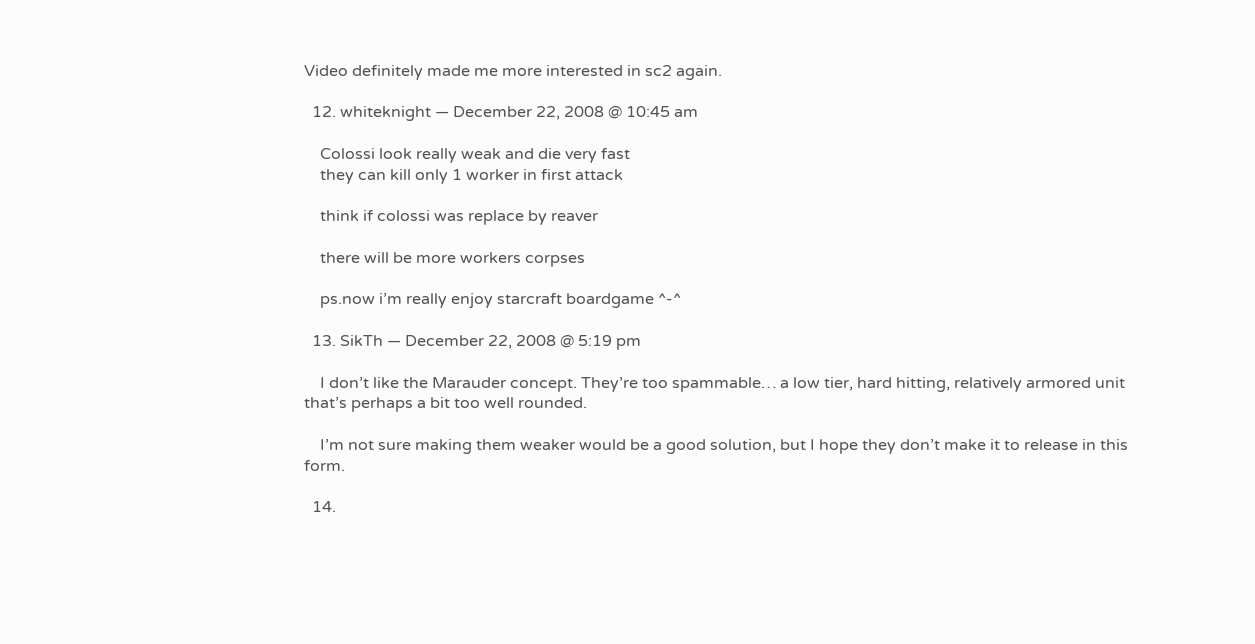Video definitely made me more interested in sc2 again.

  12. whiteknight — December 22, 2008 @ 10:45 am

    Colossi look really weak and die very fast
    they can kill only 1 worker in first attack

    think if colossi was replace by reaver

    there will be more workers corpses

    ps.now i’m really enjoy starcraft boardgame ^-^

  13. SikTh — December 22, 2008 @ 5:19 pm

    I don’t like the Marauder concept. They’re too spammable… a low tier, hard hitting, relatively armored unit that’s perhaps a bit too well rounded.

    I’m not sure making them weaker would be a good solution, but I hope they don’t make it to release in this form.

  14.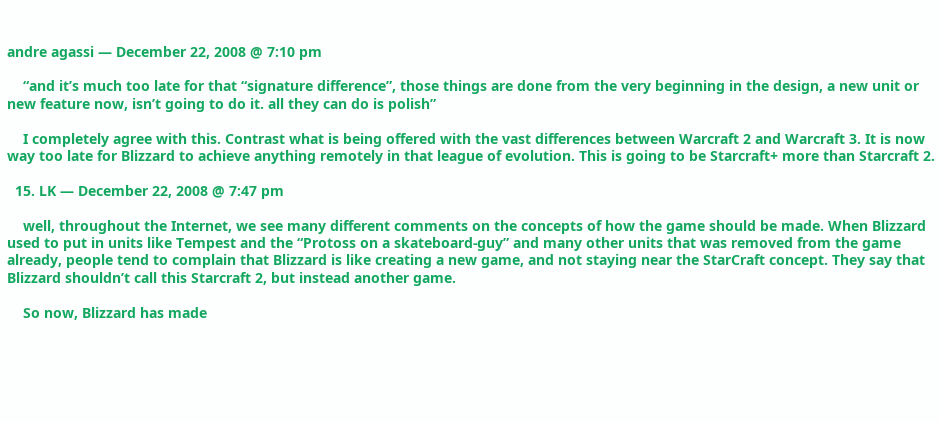andre agassi — December 22, 2008 @ 7:10 pm

    “and it’s much too late for that “signature difference”, those things are done from the very beginning in the design, a new unit or new feature now, isn’t going to do it. all they can do is polish”

    I completely agree with this. Contrast what is being offered with the vast differences between Warcraft 2 and Warcraft 3. It is now way too late for Blizzard to achieve anything remotely in that league of evolution. This is going to be Starcraft+ more than Starcraft 2.

  15. LK — December 22, 2008 @ 7:47 pm

    well, throughout the Internet, we see many different comments on the concepts of how the game should be made. When Blizzard used to put in units like Tempest and the “Protoss on a skateboard-guy” and many other units that was removed from the game already, people tend to complain that Blizzard is like creating a new game, and not staying near the StarCraft concept. They say that Blizzard shouldn’t call this Starcraft 2, but instead another game.

    So now, Blizzard has made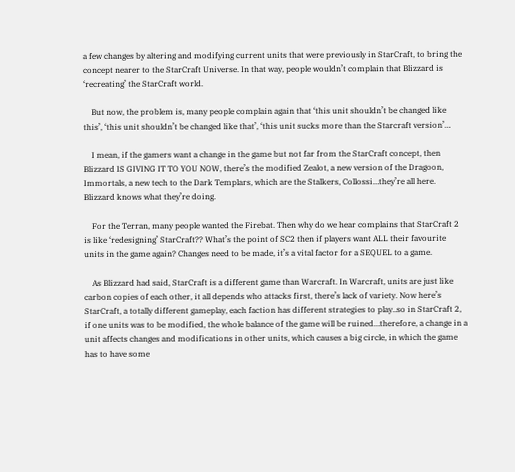a few changes by altering and modifying current units that were previously in StarCraft, to bring the concept nearer to the StarCraft Universe. In that way, people wouldn’t complain that Blizzard is ‘recreating’ the StarCraft world.

    But now, the problem is, many people complain again that ‘this unit shouldn’t be changed like this’, ‘this unit shouldn’t be changed like that’, ‘this unit sucks more than the Starcraft version’…

    I mean, if the gamers want a change in the game but not far from the StarCraft concept, then Blizzard IS GIVING IT TO YOU NOW, there’s the modified Zealot, a new version of the Dragoon, Immortals, a new tech to the Dark Templars, which are the Stalkers, Collossi…they’re all here. Blizzard knows what they’re doing.

    For the Terran, many people wanted the Firebat. Then why do we hear complains that StarCraft 2 is like ‘redesigning’ StarCraft?? What’s the point of SC2 then if players want ALL their favourite units in the game again? Changes need to be made, it’s a vital factor for a SEQUEL to a game.

    As Blizzard had said, StarCraft is a different game than Warcraft. In Warcraft, units are just like carbon copies of each other, it all depends who attacks first, there’s lack of variety. Now here’s StarCraft, a totally different gameplay, each faction has different strategies to play..so in StarCraft 2, if one units was to be modified, the whole balance of the game will be ruined…therefore, a change in a unit affects changes and modifications in other units, which causes a big circle, in which the game has to have some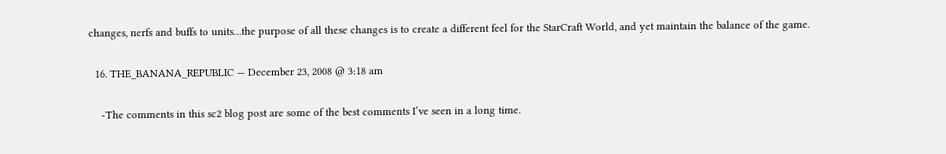changes, nerfs and buffs to units…the purpose of all these changes is to create a different feel for the StarCraft World, and yet maintain the balance of the game.

  16. THE_BANANA_REPUBLIC — December 23, 2008 @ 3:18 am

    -The comments in this sc2 blog post are some of the best comments I’ve seen in a long time.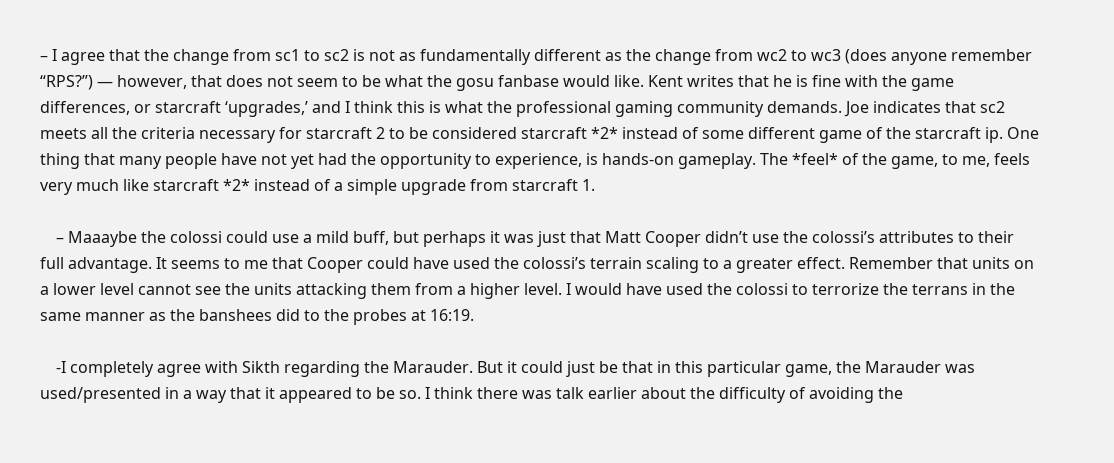– I agree that the change from sc1 to sc2 is not as fundamentally different as the change from wc2 to wc3 (does anyone remember “RPS?”) — however, that does not seem to be what the gosu fanbase would like. Kent writes that he is fine with the game differences, or starcraft ‘upgrades,’ and I think this is what the professional gaming community demands. Joe indicates that sc2 meets all the criteria necessary for starcraft 2 to be considered starcraft *2* instead of some different game of the starcraft ip. One thing that many people have not yet had the opportunity to experience, is hands-on gameplay. The *feel* of the game, to me, feels very much like starcraft *2* instead of a simple upgrade from starcraft 1.

    – Maaaybe the colossi could use a mild buff, but perhaps it was just that Matt Cooper didn’t use the colossi’s attributes to their full advantage. It seems to me that Cooper could have used the colossi’s terrain scaling to a greater effect. Remember that units on a lower level cannot see the units attacking them from a higher level. I would have used the colossi to terrorize the terrans in the same manner as the banshees did to the probes at 16:19.

    -I completely agree with Sikth regarding the Marauder. But it could just be that in this particular game, the Marauder was used/presented in a way that it appeared to be so. I think there was talk earlier about the difficulty of avoiding the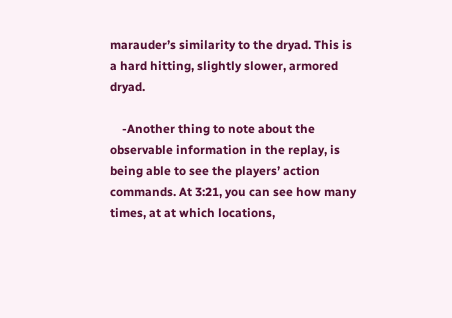marauder’s similarity to the dryad. This is a hard hitting, slightly slower, armored dryad.

    -Another thing to note about the observable information in the replay, is being able to see the players’ action commands. At 3:21, you can see how many times, at at which locations,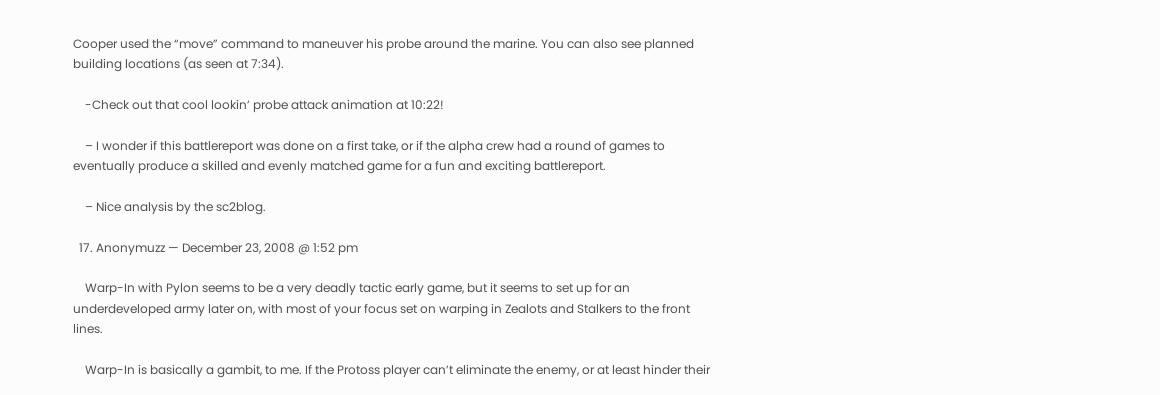Cooper used the “move” command to maneuver his probe around the marine. You can also see planned building locations (as seen at 7:34).

    -Check out that cool lookin’ probe attack animation at 10:22!

    – I wonder if this battlereport was done on a first take, or if the alpha crew had a round of games to eventually produce a skilled and evenly matched game for a fun and exciting battlereport.

    – Nice analysis by the sc2blog.

  17. Anonymuzz — December 23, 2008 @ 1:52 pm

    Warp-In with Pylon seems to be a very deadly tactic early game, but it seems to set up for an underdeveloped army later on, with most of your focus set on warping in Zealots and Stalkers to the front lines.

    Warp-In is basically a gambit, to me. If the Protoss player can’t eliminate the enemy, or at least hinder their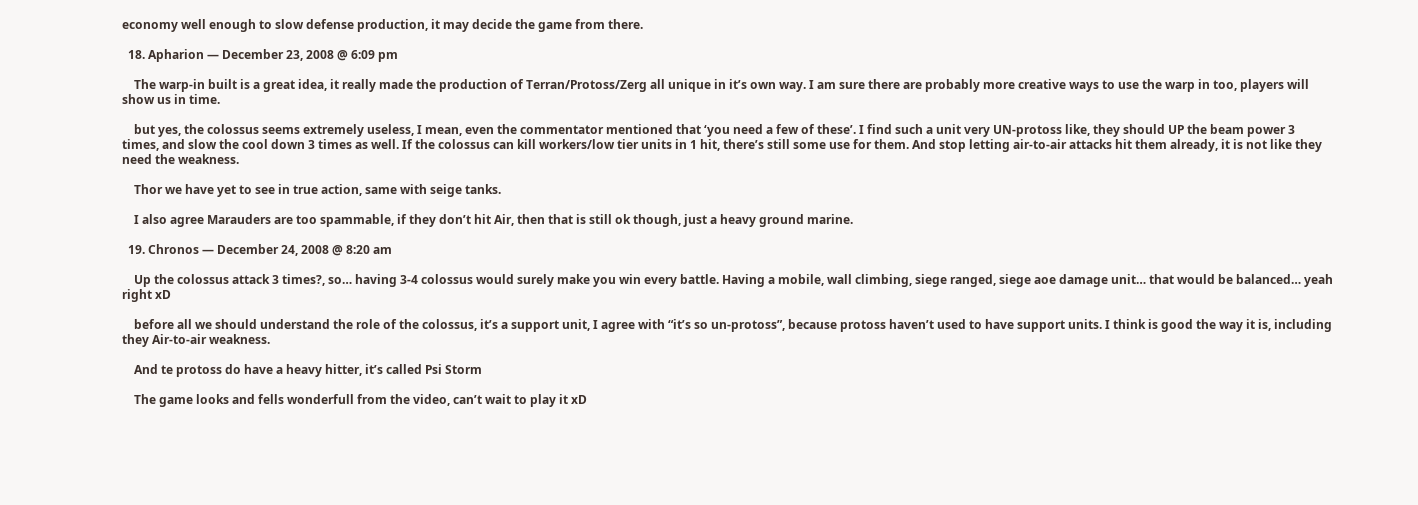economy well enough to slow defense production, it may decide the game from there.

  18. Apharion — December 23, 2008 @ 6:09 pm

    The warp-in built is a great idea, it really made the production of Terran/Protoss/Zerg all unique in it’s own way. I am sure there are probably more creative ways to use the warp in too, players will show us in time.

    but yes, the colossus seems extremely useless, I mean, even the commentator mentioned that ‘you need a few of these’. I find such a unit very UN-protoss like, they should UP the beam power 3 times, and slow the cool down 3 times as well. If the colossus can kill workers/low tier units in 1 hit, there’s still some use for them. And stop letting air-to-air attacks hit them already, it is not like they need the weakness.

    Thor we have yet to see in true action, same with seige tanks.

    I also agree Marauders are too spammable, if they don’t hit Air, then that is still ok though, just a heavy ground marine.

  19. Chronos — December 24, 2008 @ 8:20 am

    Up the colossus attack 3 times?, so… having 3-4 colossus would surely make you win every battle. Having a mobile, wall climbing, siege ranged, siege aoe damage unit… that would be balanced… yeah right xD

    before all we should understand the role of the colossus, it’s a support unit, I agree with “it’s so un-protoss”, because protoss haven’t used to have support units. I think is good the way it is, including they Air-to-air weakness.

    And te protoss do have a heavy hitter, it’s called Psi Storm

    The game looks and fells wonderfull from the video, can’t wait to play it xD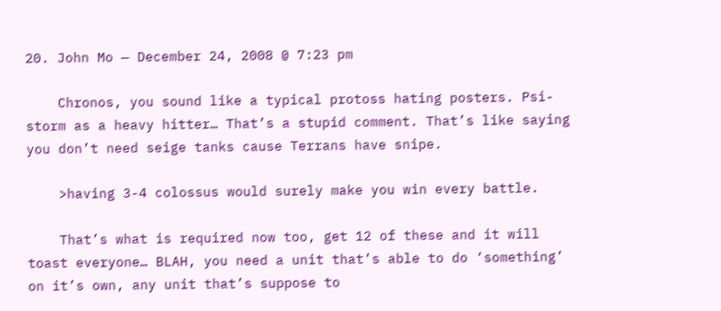20. John Mo — December 24, 2008 @ 7:23 pm

    Chronos, you sound like a typical protoss hating posters. Psi-storm as a heavy hitter… That’s a stupid comment. That’s like saying you don’t need seige tanks cause Terrans have snipe.

    >having 3-4 colossus would surely make you win every battle.

    That’s what is required now too, get 12 of these and it will toast everyone… BLAH, you need a unit that’s able to do ‘something’ on it’s own, any unit that’s suppose to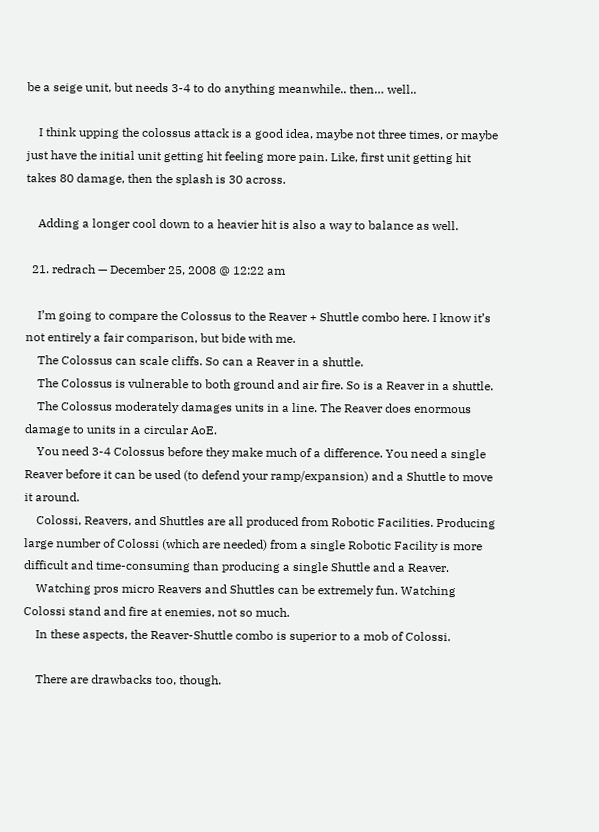be a seige unit, but needs 3-4 to do anything meanwhile.. then… well..

    I think upping the colossus attack is a good idea, maybe not three times, or maybe just have the initial unit getting hit feeling more pain. Like, first unit getting hit takes 80 damage, then the splash is 30 across.

    Adding a longer cool down to a heavier hit is also a way to balance as well.

  21. redrach — December 25, 2008 @ 12:22 am

    I’m going to compare the Colossus to the Reaver + Shuttle combo here. I know it’s not entirely a fair comparison, but bide with me.
    The Colossus can scale cliffs. So can a Reaver in a shuttle.
    The Colossus is vulnerable to both ground and air fire. So is a Reaver in a shuttle.
    The Colossus moderately damages units in a line. The Reaver does enormous damage to units in a circular AoE.
    You need 3-4 Colossus before they make much of a difference. You need a single Reaver before it can be used (to defend your ramp/expansion) and a Shuttle to move it around.
    Colossi, Reavers, and Shuttles are all produced from Robotic Facilities. Producing large number of Colossi (which are needed) from a single Robotic Facility is more difficult and time-consuming than producing a single Shuttle and a Reaver.
    Watching pros micro Reavers and Shuttles can be extremely fun. Watching Colossi stand and fire at enemies, not so much.
    In these aspects, the Reaver-Shuttle combo is superior to a mob of Colossi.

    There are drawbacks too, though.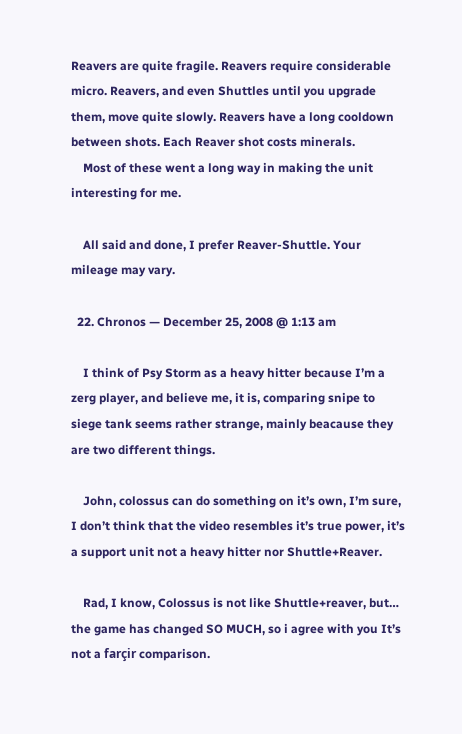Reavers are quite fragile. Reavers require considerable micro. Reavers, and even Shuttles until you upgrade them, move quite slowly. Reavers have a long cooldown between shots. Each Reaver shot costs minerals.
    Most of these went a long way in making the unit interesting for me.

    All said and done, I prefer Reaver-Shuttle. Your mileage may vary.

  22. Chronos — December 25, 2008 @ 1:13 am

    I think of Psy Storm as a heavy hitter because I’m a zerg player, and believe me, it is, comparing snipe to siege tank seems rather strange, mainly beacause they are two different things.

    John, colossus can do something on it’s own, I’m sure, I don’t think that the video resembles it’s true power, it’s a support unit not a heavy hitter nor Shuttle+Reaver.

    Rad, I know, Colossus is not like Shuttle+reaver, but… the game has changed SO MUCH, so i agree with you It’s not a farçir comparison.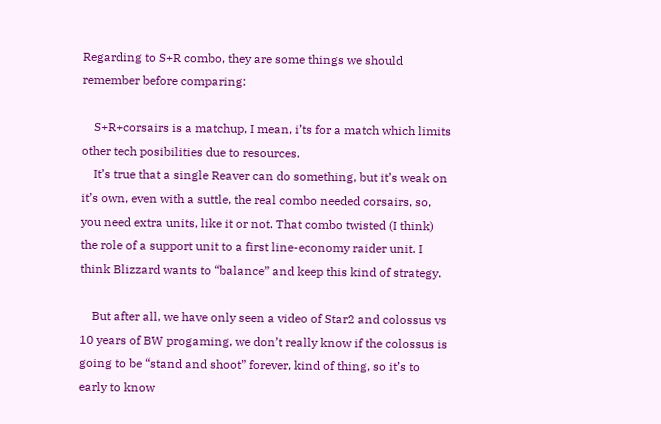Regarding to S+R combo, they are some things we should remember before comparing:

    S+R+corsairs is a matchup, I mean, i’ts for a match which limits other tech posibilities due to resources.
    It’s true that a single Reaver can do something, but it’s weak on it’s own, even with a suttle, the real combo needed corsairs, so, you need extra units, like it or not. That combo twisted (I think) the role of a support unit to a first line-economy raider unit. I think Blizzard wants to “balance” and keep this kind of strategy.

    But after all, we have only seen a video of Star2 and colossus vs 10 years of BW progaming, we don’t really know if the colossus is going to be “stand and shoot” forever, kind of thing, so it’s to early to know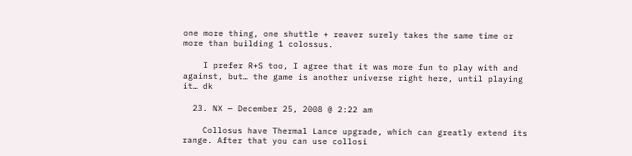one more thing, one shuttle + reaver surely takes the same time or more than building 1 colossus.

    I prefer R+S too, I agree that it was more fun to play with and against, but… the game is another universe right here, until playing it… dk

  23. NX — December 25, 2008 @ 2:22 am

    Collosus have Thermal Lance upgrade, which can greatly extend its range. After that you can use collosi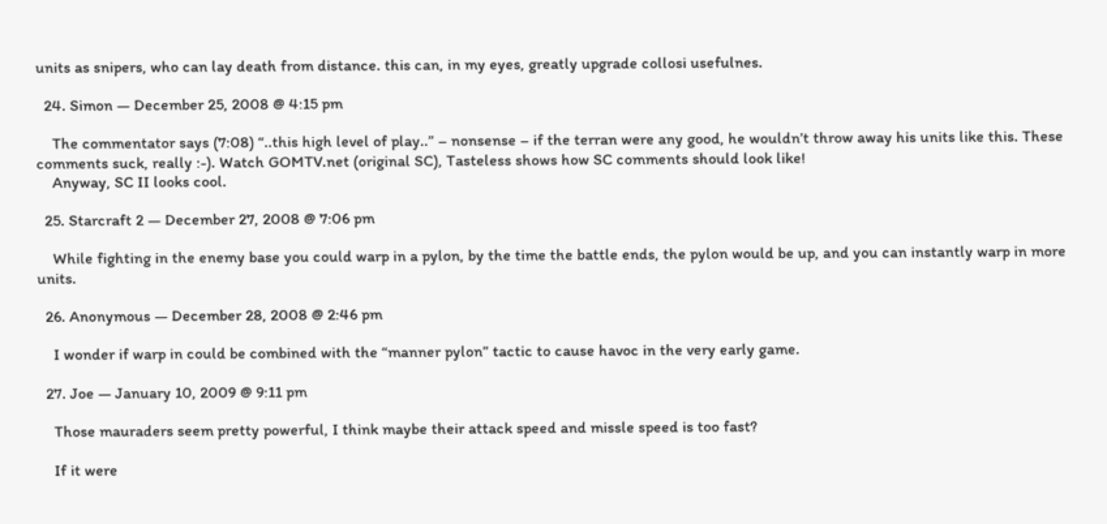units as snipers, who can lay death from distance. this can, in my eyes, greatly upgrade collosi usefulnes.

  24. Simon — December 25, 2008 @ 4:15 pm

    The commentator says (7:08) “..this high level of play..” – nonsense – if the terran were any good, he wouldn’t throw away his units like this. These comments suck, really :-). Watch GOMTV.net (original SC), Tasteless shows how SC comments should look like!
    Anyway, SC II looks cool.

  25. Starcraft 2 — December 27, 2008 @ 7:06 pm

    While fighting in the enemy base you could warp in a pylon, by the time the battle ends, the pylon would be up, and you can instantly warp in more units.

  26. Anonymous — December 28, 2008 @ 2:46 pm

    I wonder if warp in could be combined with the “manner pylon” tactic to cause havoc in the very early game.

  27. Joe — January 10, 2009 @ 9:11 pm

    Those mauraders seem pretty powerful, I think maybe their attack speed and missle speed is too fast?

    If it were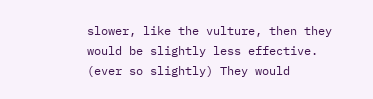slower, like the vulture, then they would be slightly less effective. (ever so slightly) They would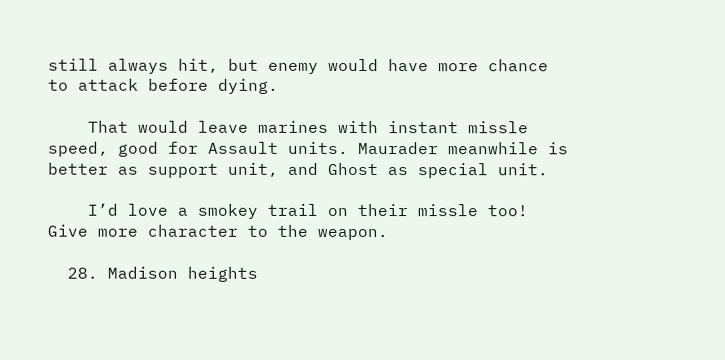still always hit, but enemy would have more chance to attack before dying.

    That would leave marines with instant missle speed, good for Assault units. Maurader meanwhile is better as support unit, and Ghost as special unit.

    I’d love a smokey trail on their missle too! Give more character to the weapon.

  28. Madison heights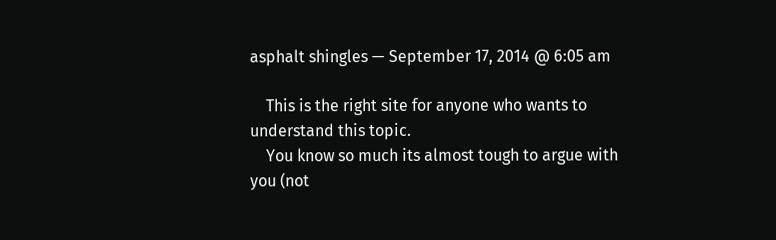asphalt shingles — September 17, 2014 @ 6:05 am

    This is the right site for anyone who wants to understand this topic.
    You know so much its almost tough to argue with you (not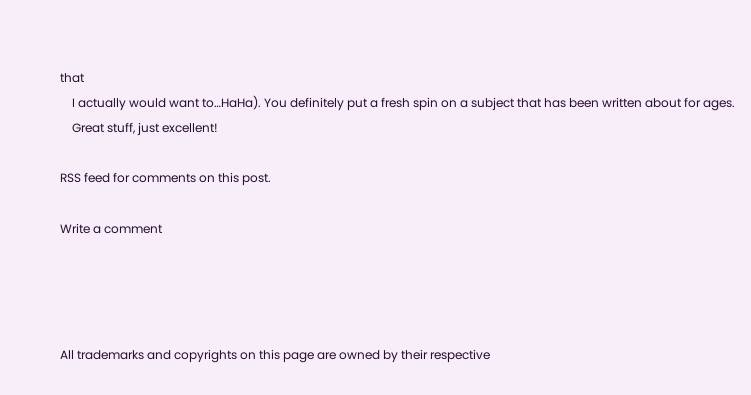that
    I actually would want to…HaHa). You definitely put a fresh spin on a subject that has been written about for ages.
    Great stuff, just excellent!

RSS feed for comments on this post.

Write a comment




All trademarks and copyrights on this page are owned by their respective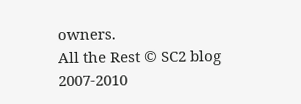owners.
All the Rest © SC2 blog 2007-2010